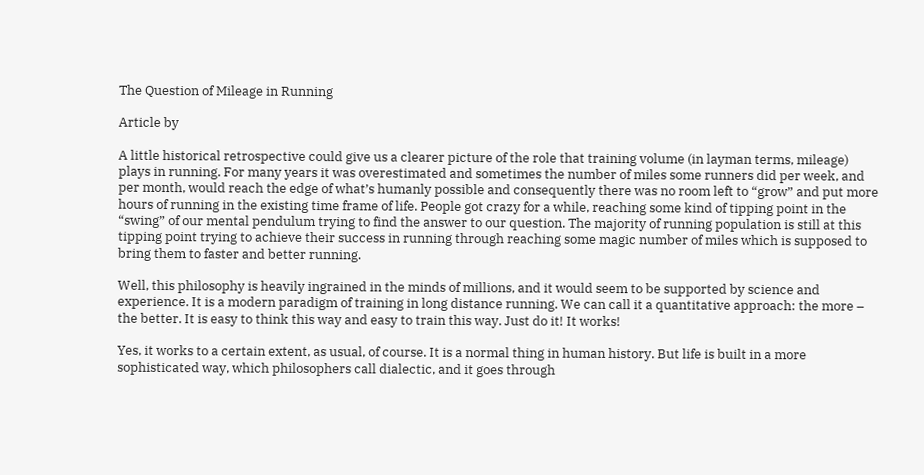The Question of Mileage in Running

Article by

A little historical retrospective could give us a clearer picture of the role that training volume (in layman terms, mileage) plays in running. For many years it was overestimated and sometimes the number of miles some runners did per week, and per month, would reach the edge of what’s humanly possible and consequently there was no room left to “grow” and put more hours of running in the existing time frame of life. People got crazy for a while, reaching some kind of tipping point in the “swing” of our mental pendulum trying to find the answer to our question. The majority of running population is still at this tipping point trying to achieve their success in running through reaching some magic number of miles which is supposed to bring them to faster and better running.

Well, this philosophy is heavily ingrained in the minds of millions, and it would seem to be supported by science and experience. It is a modern paradigm of training in long distance running. We can call it a quantitative approach: the more – the better. It is easy to think this way and easy to train this way. Just do it! It works!

Yes, it works to a certain extent, as usual, of course. It is a normal thing in human history. But life is built in a more sophisticated way, which philosophers call dialectic, and it goes through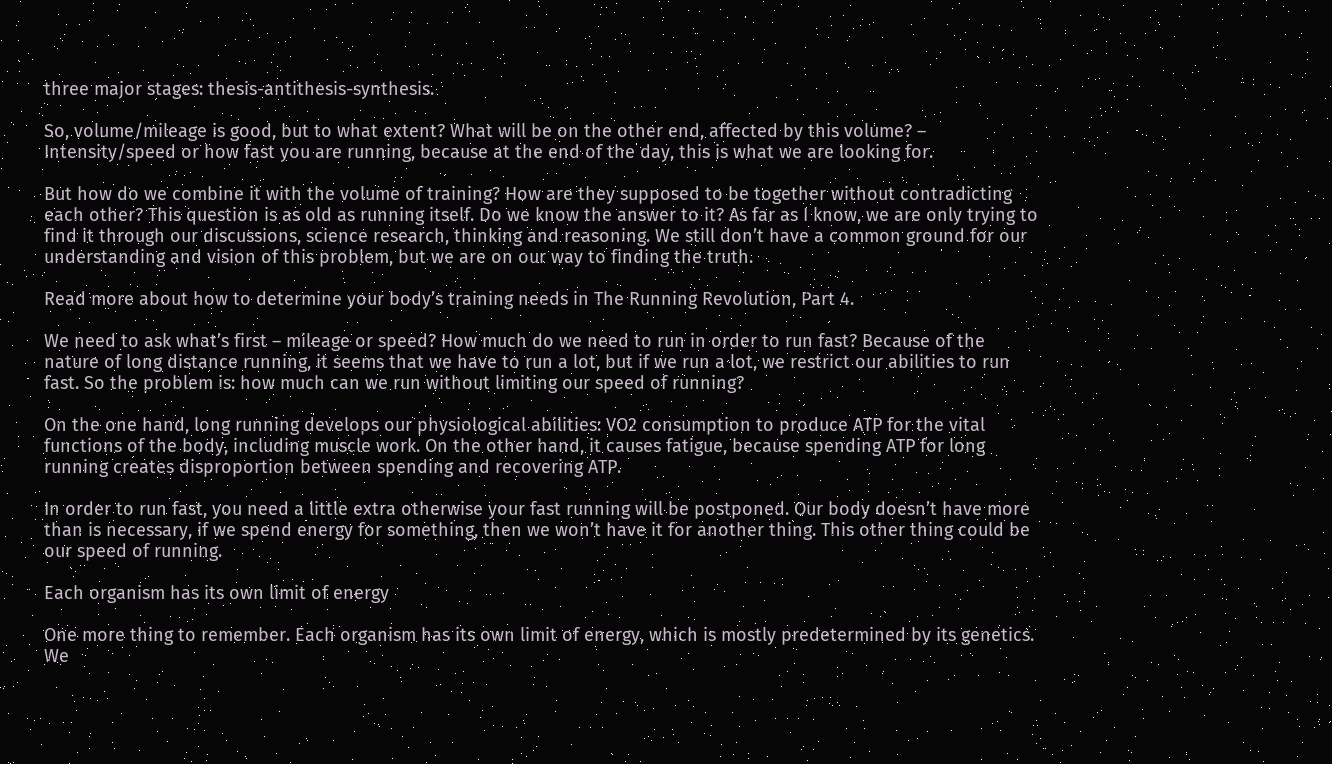three major stages: thesis-antithesis-synthesis.

So, volume/mileage is good, but to what extent? What will be on the other end, affected by this volume? – Intensity/speed or how fast you are running, because at the end of the day, this is what we are looking for.

But how do we combine it with the volume of training? How are they supposed to be together without contradicting each other? This question is as old as running itself. Do we know the answer to it? As far as I know, we are only trying to find it through our discussions, science research, thinking and reasoning. We still don’t have a common ground for our understanding and vision of this problem, but we are on our way to finding the truth.

Read more about how to determine your body’s training needs in The Running Revolution, Part 4.

We need to ask what’s first – mileage or speed? How much do we need to run in order to run fast? Because of the nature of long distance running, it seems that we have to run a lot, but if we run a lot, we restrict our abilities to run fast. So the problem is: how much can we run without limiting our speed of running?

On the one hand, long running develops our physiological abilities: VO2 consumption to produce ATP for the vital functions of the body, including muscle work. On the other hand, it causes fatigue, because spending ATP for long running creates disproportion between spending and recovering ATP.

In order to run fast, you need a little extra otherwise your fast running will be postponed. Our body doesn’t have more than is necessary, if we spend energy for something, then we won’t have it for another thing. This other thing could be our speed of running.

Each organism has its own limit of energy

One more thing to remember. Each organism has its own limit of energy, which is mostly predetermined by its genetics. We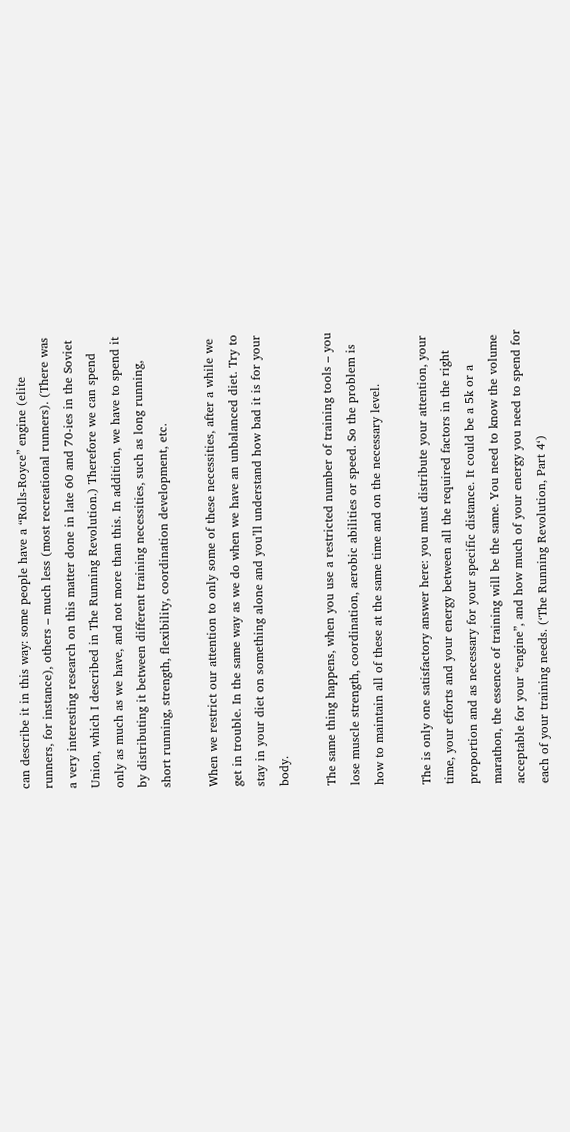can describe it in this way: some people have a “Rolls-Royce” engine (elite runners, for instance), others – much less (most recreational runners). (There was a very interesting research on this matter done in late 60 and 70-ies in the Soviet Union, which I described in The Running Revolution.) Therefore we can spend only as much as we have, and not more than this. In addition, we have to spend it by distributing it between different training necessities, such as long running, short running, strength, flexibility, coordination development, etc.

When we restrict our attention to only some of these necessities, after a while we get in trouble. In the same way as we do when we have an unbalanced diet. Try to stay in your diet on something alone and you’ll understand how bad it is for your body.

The same thing happens, when you use a restricted number of training tools – you lose muscle strength, coordination, aerobic abilities or speed. So the problem is how to maintain all of these at the same time and on the necessary level.

The is only one satisfactory answer here: you must distribute your attention, your time, your efforts and your energy between all the required factors in the right proportion and as necessary for your specific distance. It could be a 5k or a marathon, the essence of training will be the same. You need to know the volume acceptable for your “engine”, and how much of your energy you need to spend for each of your training needs. (‘The Running Revolution, Part 4‘)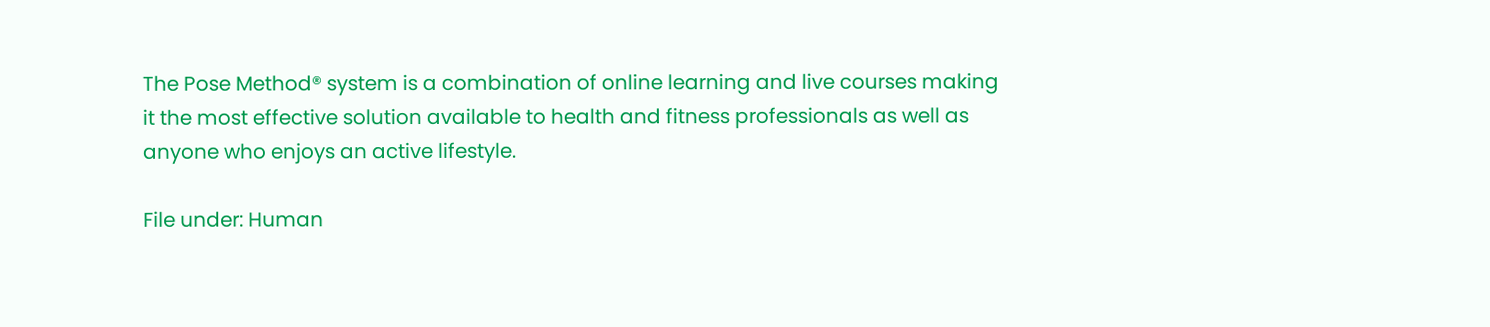The Pose Method® system is a combination of online learning and live courses making it the most effective solution available to health and fitness professionals as well as anyone who enjoys an active lifestyle.

File under: Human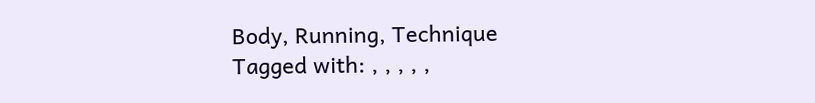Body, Running, Technique
Tagged with: , , , , ,